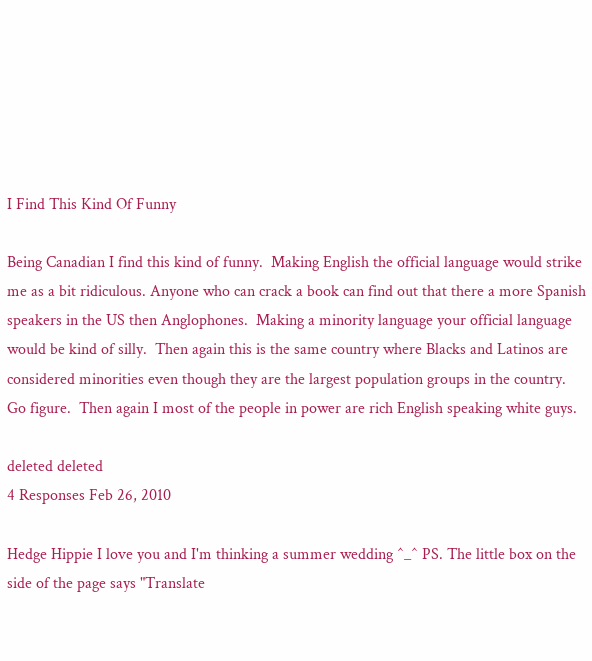I Find This Kind Of Funny

Being Canadian I find this kind of funny.  Making English the official language would strike me as a bit ridiculous. Anyone who can crack a book can find out that there a more Spanish speakers in the US then Anglophones.  Making a minority language your official language would be kind of silly.  Then again this is the same country where Blacks and Latinos are considered minorities even though they are the largest population groups in the country.  Go figure.  Then again I most of the people in power are rich English speaking white guys.

deleted deleted
4 Responses Feb 26, 2010

Hedge Hippie I love you and I'm thinking a summer wedding ^_^ PS. The little box on the side of the page says "Translate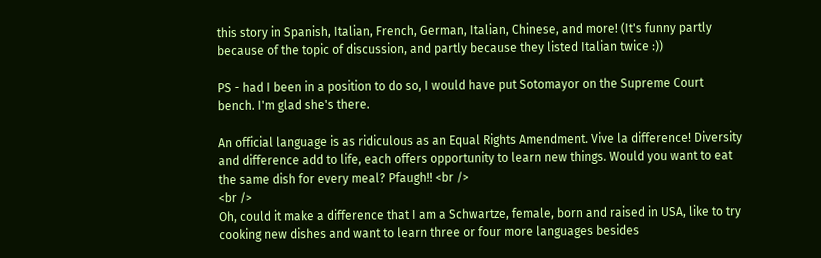this story in Spanish, Italian, French, German, Italian, Chinese, and more! (It's funny partly because of the topic of discussion, and partly because they listed Italian twice :))

PS - had I been in a position to do so, I would have put Sotomayor on the Supreme Court bench. I'm glad she's there.

An official language is as ridiculous as an Equal Rights Amendment. Vive la difference! Diversity and difference add to life, each offers opportunity to learn new things. Would you want to eat the same dish for every meal? Pfaugh!! <br />
<br />
Oh, could it make a difference that I am a Schwartze, female, born and raised in USA, like to try cooking new dishes and want to learn three or four more languages besides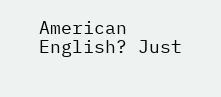American English? Just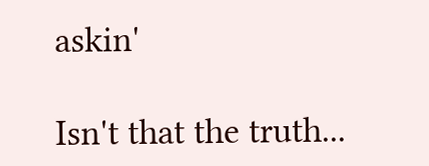askin'

Isn't that the truth...